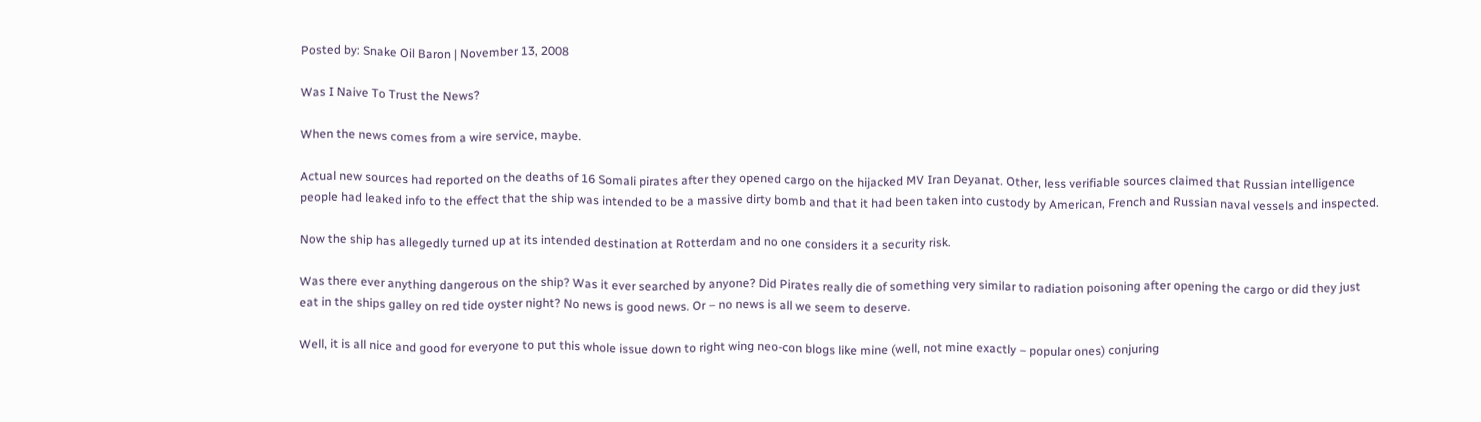Posted by: Snake Oil Baron | November 13, 2008

Was I Naive To Trust the News?

When the news comes from a wire service, maybe.

Actual new sources had reported on the deaths of 16 Somali pirates after they opened cargo on the hijacked MV Iran Deyanat. Other, less verifiable sources claimed that Russian intelligence people had leaked info to the effect that the ship was intended to be a massive dirty bomb and that it had been taken into custody by American, French and Russian naval vessels and inspected.

Now the ship has allegedly turned up at its intended destination at Rotterdam and no one considers it a security risk.

Was there ever anything dangerous on the ship? Was it ever searched by anyone? Did Pirates really die of something very similar to radiation poisoning after opening the cargo or did they just eat in the ships galley on red tide oyster night? No news is good news. Or – no news is all we seem to deserve.

Well, it is all nice and good for everyone to put this whole issue down to right wing neo-con blogs like mine (well, not mine exactly – popular ones) conjuring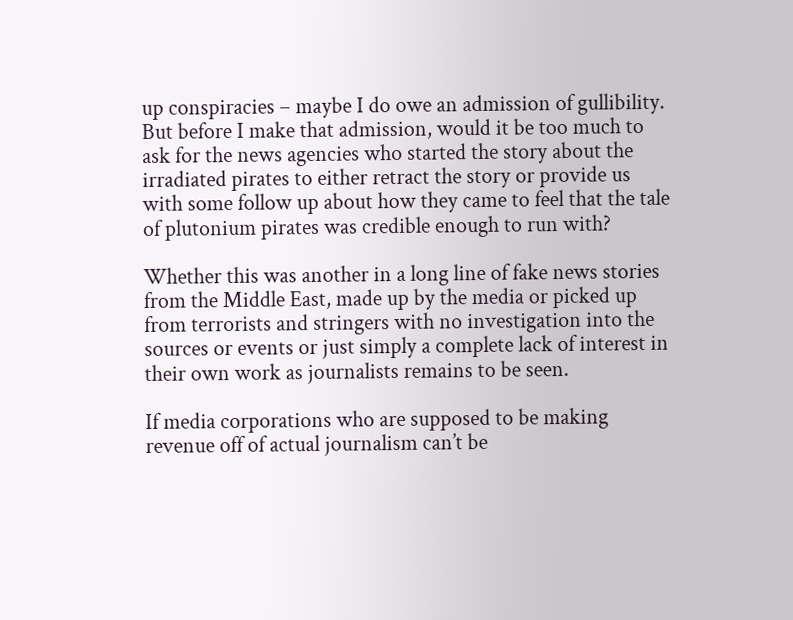up conspiracies – maybe I do owe an admission of gullibility. But before I make that admission, would it be too much to ask for the news agencies who started the story about the irradiated pirates to either retract the story or provide us with some follow up about how they came to feel that the tale of plutonium pirates was credible enough to run with?

Whether this was another in a long line of fake news stories from the Middle East, made up by the media or picked up from terrorists and stringers with no investigation into the sources or events or just simply a complete lack of interest in their own work as journalists remains to be seen.

If media corporations who are supposed to be making revenue off of actual journalism can’t be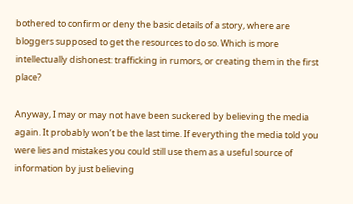bothered to confirm or deny the basic details of a story, where are bloggers supposed to get the resources to do so. Which is more intellectually dishonest: trafficking in rumors, or creating them in the first place?

Anyway, I may or may not have been suckered by believing the media again. It probably won’t be the last time. If everything the media told you were lies and mistakes you could still use them as a useful source of information by just believing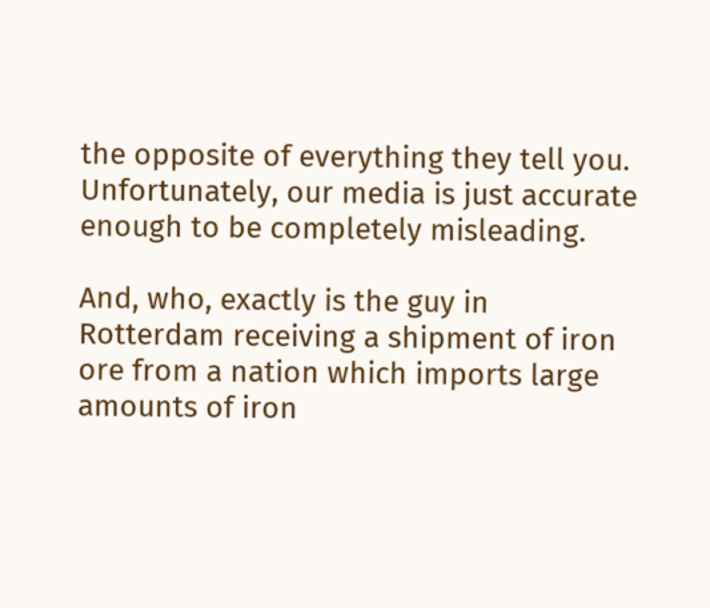the opposite of everything they tell you. Unfortunately, our media is just accurate enough to be completely misleading.

And, who, exactly is the guy in Rotterdam receiving a shipment of iron ore from a nation which imports large amounts of iron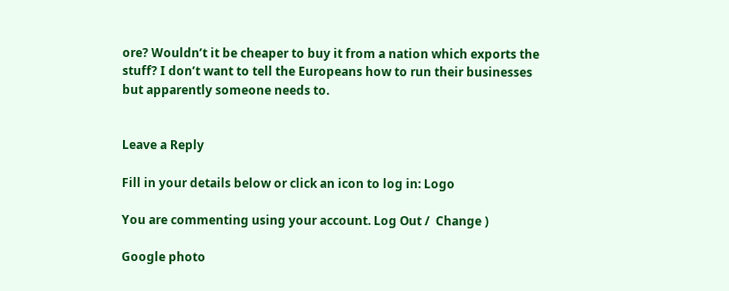ore? Wouldn’t it be cheaper to buy it from a nation which exports the stuff? I don’t want to tell the Europeans how to run their businesses but apparently someone needs to.


Leave a Reply

Fill in your details below or click an icon to log in: Logo

You are commenting using your account. Log Out /  Change )

Google photo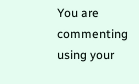You are commenting using your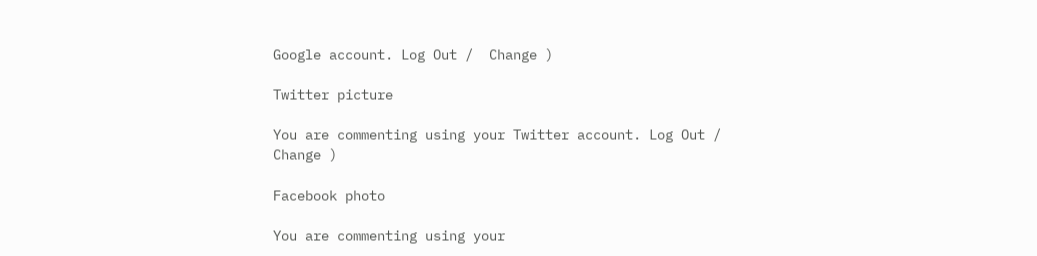Google account. Log Out /  Change )

Twitter picture

You are commenting using your Twitter account. Log Out /  Change )

Facebook photo

You are commenting using your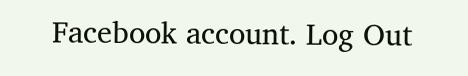Facebook account. Log Out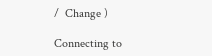/  Change )

Connecting to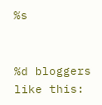%s


%d bloggers like this: